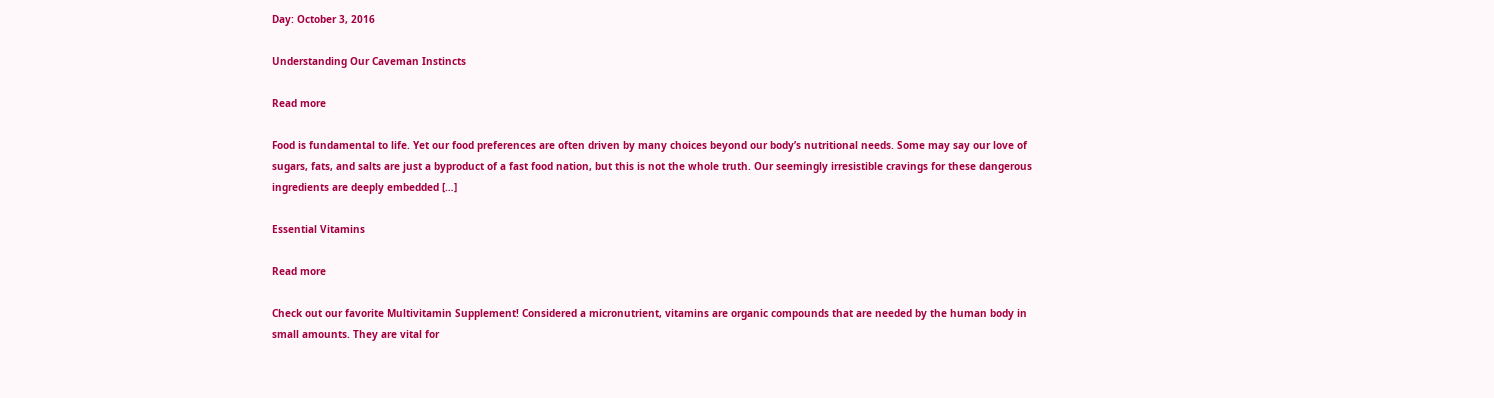Day: October 3, 2016

Understanding Our Caveman Instincts

Read more

Food is fundamental to life. Yet our food preferences are often driven by many choices beyond our body’s nutritional needs. Some may say our love of sugars, fats, and salts are just a byproduct of a fast food nation, but this is not the whole truth. Our seemingly irresistible cravings for these dangerous ingredients are deeply embedded […]

Essential Vitamins

Read more

Check out our favorite Multivitamin Supplement! Considered a micronutrient, vitamins are organic compounds that are needed by the human body in small amounts. They are vital for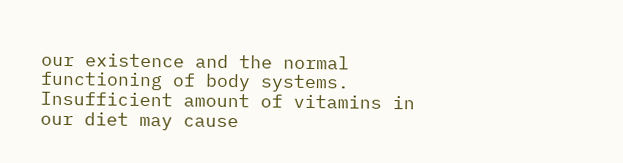our existence and the normal functioning of body systems. Insufficient amount of vitamins in our diet may cause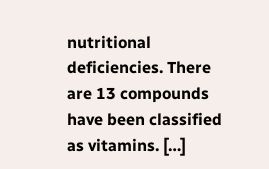nutritional deficiencies. There are 13 compounds have been classified as vitamins. […]